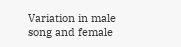Variation in male song and female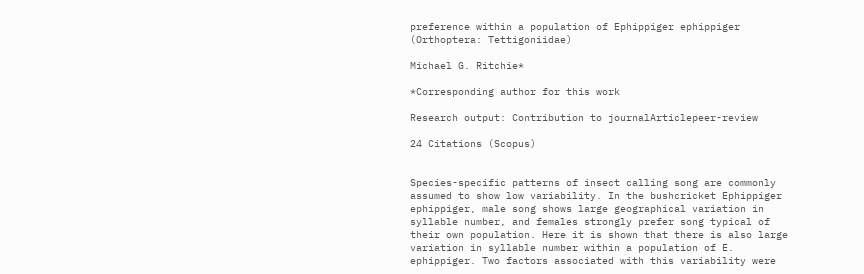preference within a population of Ephippiger ephippiger (Orthoptera: Tettigoniidae)

Michael G. Ritchie*

*Corresponding author for this work

Research output: Contribution to journalArticlepeer-review

24 Citations (Scopus)


Species-specific patterns of insect calling song are commonly assumed to show low variability. In the bushcricket Ephippiger ephippiger, male song shows large geographical variation in syllable number, and females strongly prefer song typical of their own population. Here it is shown that there is also large variation in syllable number within a population of E. ephippiger. Two factors associated with this variability were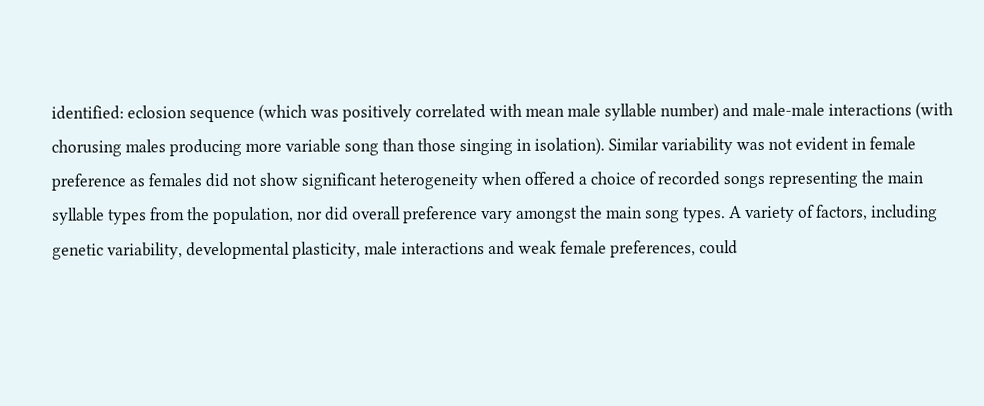identified: eclosion sequence (which was positively correlated with mean male syllable number) and male-male interactions (with chorusing males producing more variable song than those singing in isolation). Similar variability was not evident in female preference as females did not show significant heterogeneity when offered a choice of recorded songs representing the main syllable types from the population, nor did overall preference vary amongst the main song types. A variety of factors, including genetic variability, developmental plasticity, male interactions and weak female preferences, could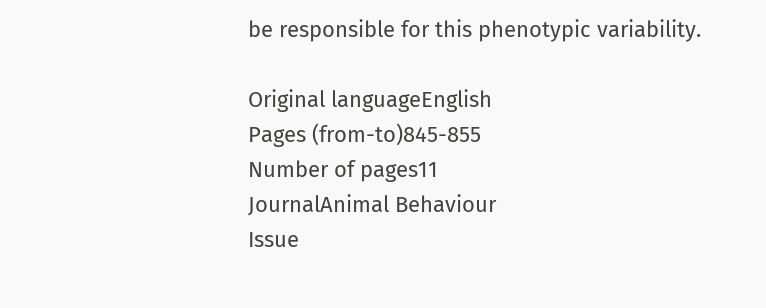be responsible for this phenotypic variability.

Original languageEnglish
Pages (from-to)845-855
Number of pages11
JournalAnimal Behaviour
Issue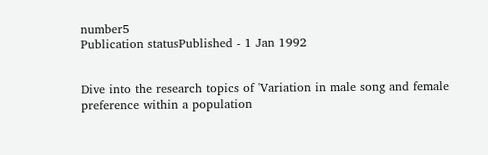number5
Publication statusPublished - 1 Jan 1992


Dive into the research topics of 'Variation in male song and female preference within a population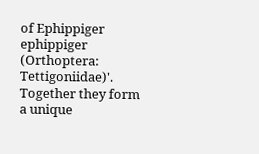of Ephippiger ephippiger (Orthoptera: Tettigoniidae)'. Together they form a unique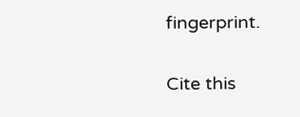fingerprint.

Cite this